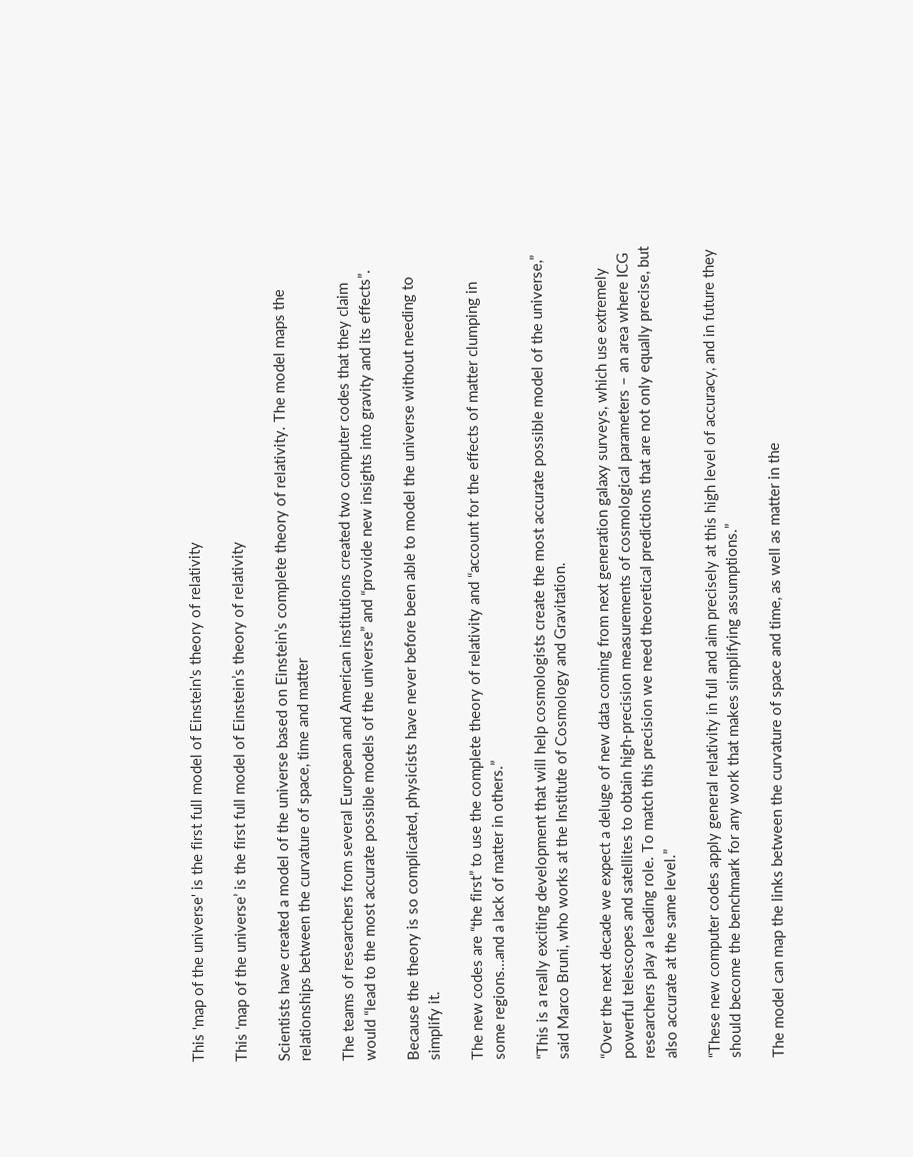This 'map of the universe' is the first full model of Einstein's theory of relativity

This ‘map of the universe’ is the first full model of Einstein’s theory of relativity

Scientists have created a model of the universe based on Einstein’s complete theory of relativity. The model maps the relationships between the curvature of space, time and matter

The teams of researchers from several European and American institutions created two computer codes that they claim would “lead to the most accurate possible models of the universe” and “provide new insights into gravity and its effects”.

Because the theory is so complicated, physicists have never before been able to model the universe without needing to simplify it.

The new codes are “the first” to use the complete theory of relativity and “account for the effects of matter clumping in some regions…and a lack of matter in others.”

“This is a really exciting development that will help cosmologists create the most accurate possible model of the universe,” said Marco Bruni, who works at the Institute of Cosmology and Gravitation.

“Over the next decade we expect a deluge of new data coming from next generation galaxy surveys, which use extremely powerful telescopes and satellites to obtain high-precision measurements of cosmological parameters – an area where ICG researchers play a leading role. To match this precision we need theoretical predictions that are not only equally precise, but also accurate at the same level.”

“These new computer codes apply general relativity in full and aim precisely at this high level of accuracy, and in future they should become the benchmark for any work that makes simplifying assumptions.”

The model can map the links between the curvature of space and time, as well as matter in the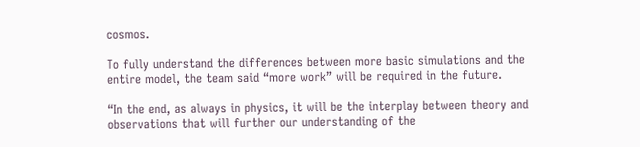cosmos.

To fully understand the differences between more basic simulations and the entire model, the team said “more work” will be required in the future.

“In the end, as always in physics, it will be the interplay between theory and observations that will further our understanding of the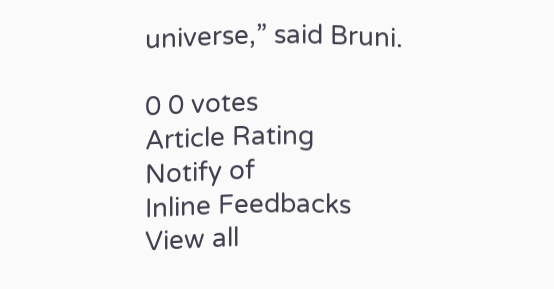universe,” said Bruni.

0 0 votes
Article Rating
Notify of
Inline Feedbacks
View all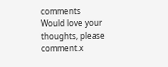comments
Would love your thoughts, please comment.x